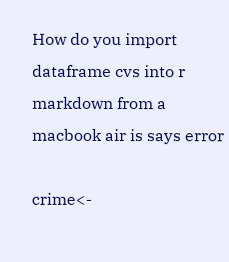How do you import dataframe cvs into r markdown from a macbook air is says error

crime<-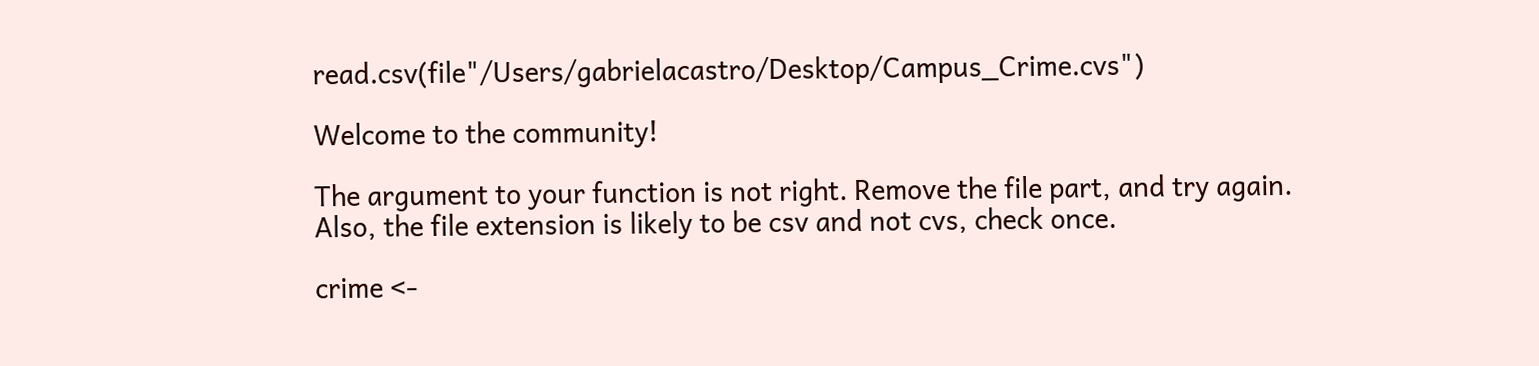read.csv(file"/Users/gabrielacastro/Desktop/Campus_Crime.cvs")

Welcome to the community!

The argument to your function is not right. Remove the file part, and try again. Also, the file extension is likely to be csv and not cvs, check once.

crime <-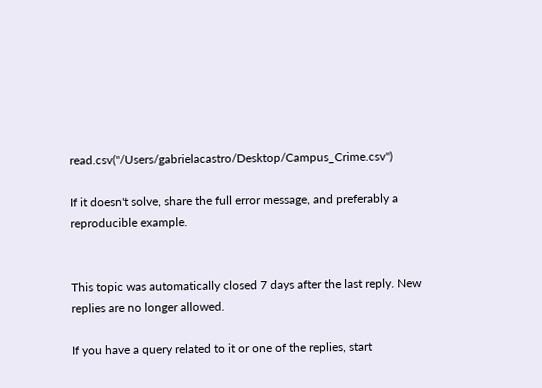read.csv("/Users/gabrielacastro/Desktop/Campus_Crime.csv")

If it doesn't solve, share the full error message, and preferably a reproducible example.


This topic was automatically closed 7 days after the last reply. New replies are no longer allowed.

If you have a query related to it or one of the replies, start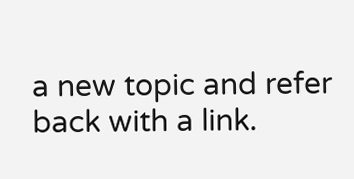a new topic and refer back with a link.